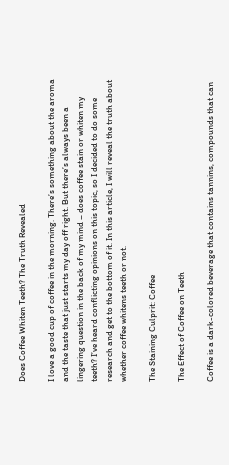Does Coffee Whiten Teeth? The Truth Revealed

I love a good cup of coffee in the morning. There’s something about the aroma and the taste that just starts my day off right. But there’s always been a lingering question in the back of my mind – does coffee stain or whiten my teeth? I’ve heard conflicting opinions on this topic, so I decided to do some research and get to the bottom of it. In this article, I will reveal the truth about whether coffee whitens teeth or not.

The Staining Culprit: Coffee

The Effect of Coffee on Teeth

Coffee is a dark-colored beverage that contains tannins, compounds that can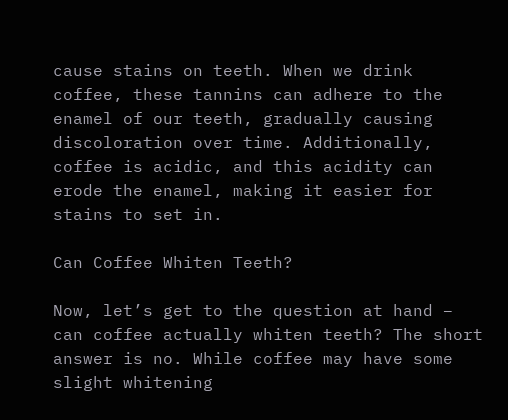cause stains on teeth. When we drink coffee, these tannins can adhere to the enamel of our teeth, gradually causing discoloration over time. Additionally, coffee is acidic, and this acidity can erode the enamel, making it easier for stains to set in.

Can Coffee Whiten Teeth?

Now, let’s get to the question at hand – can coffee actually whiten teeth? The short answer is no. While coffee may have some slight whitening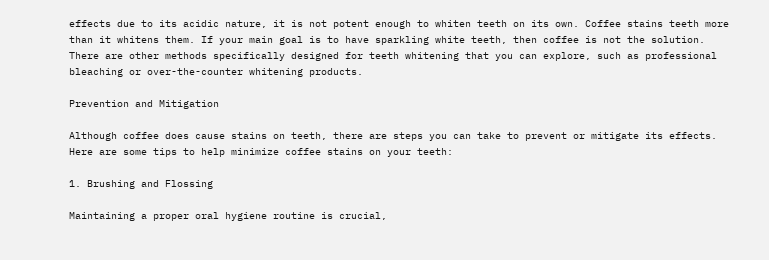effects due to its acidic nature, it is not potent enough to whiten teeth on its own. Coffee stains teeth more than it whitens them. If your main goal is to have sparkling white teeth, then coffee is not the solution. There are other methods specifically designed for teeth whitening that you can explore, such as professional bleaching or over-the-counter whitening products.

Prevention and Mitigation

Although coffee does cause stains on teeth, there are steps you can take to prevent or mitigate its effects. Here are some tips to help minimize coffee stains on your teeth:

1. Brushing and Flossing

Maintaining a proper oral hygiene routine is crucial,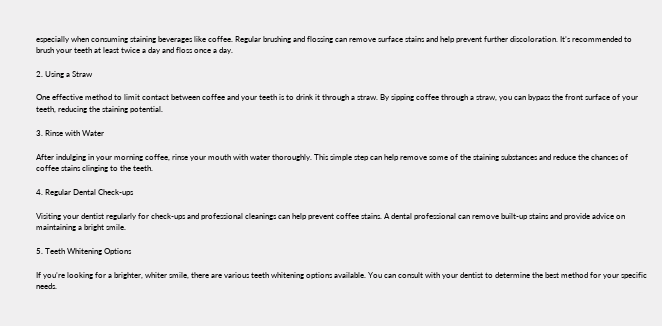especially when consuming staining beverages like coffee. Regular brushing and flossing can remove surface stains and help prevent further discoloration. It’s recommended to brush your teeth at least twice a day and floss once a day.

2. Using a Straw

One effective method to limit contact between coffee and your teeth is to drink it through a straw. By sipping coffee through a straw, you can bypass the front surface of your teeth, reducing the staining potential.

3. Rinse with Water

After indulging in your morning coffee, rinse your mouth with water thoroughly. This simple step can help remove some of the staining substances and reduce the chances of coffee stains clinging to the teeth.

4. Regular Dental Check-ups

Visiting your dentist regularly for check-ups and professional cleanings can help prevent coffee stains. A dental professional can remove built-up stains and provide advice on maintaining a bright smile.

5. Teeth Whitening Options

If you’re looking for a brighter, whiter smile, there are various teeth whitening options available. You can consult with your dentist to determine the best method for your specific needs.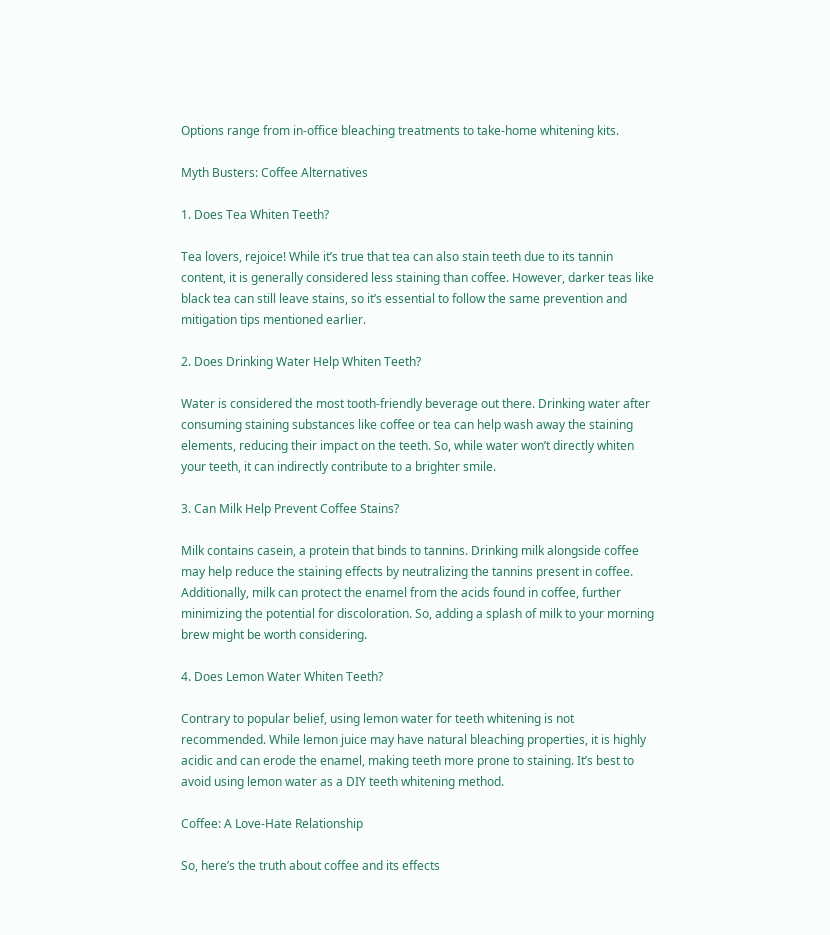Options range from in-office bleaching treatments to take-home whitening kits.

Myth Busters: Coffee Alternatives

1. Does Tea Whiten Teeth?

Tea lovers, rejoice! While it’s true that tea can also stain teeth due to its tannin content, it is generally considered less staining than coffee. However, darker teas like black tea can still leave stains, so it’s essential to follow the same prevention and mitigation tips mentioned earlier.

2. Does Drinking Water Help Whiten Teeth?

Water is considered the most tooth-friendly beverage out there. Drinking water after consuming staining substances like coffee or tea can help wash away the staining elements, reducing their impact on the teeth. So, while water won’t directly whiten your teeth, it can indirectly contribute to a brighter smile.

3. Can Milk Help Prevent Coffee Stains?

Milk contains casein, a protein that binds to tannins. Drinking milk alongside coffee may help reduce the staining effects by neutralizing the tannins present in coffee. Additionally, milk can protect the enamel from the acids found in coffee, further minimizing the potential for discoloration. So, adding a splash of milk to your morning brew might be worth considering.

4. Does Lemon Water Whiten Teeth?

Contrary to popular belief, using lemon water for teeth whitening is not recommended. While lemon juice may have natural bleaching properties, it is highly acidic and can erode the enamel, making teeth more prone to staining. It’s best to avoid using lemon water as a DIY teeth whitening method.

Coffee: A Love-Hate Relationship

So, here’s the truth about coffee and its effects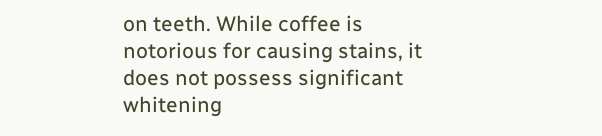on teeth. While coffee is notorious for causing stains, it does not possess significant whitening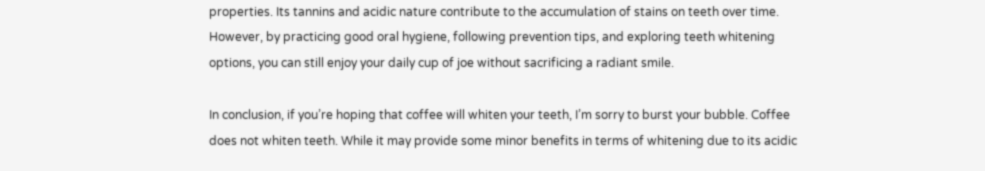properties. Its tannins and acidic nature contribute to the accumulation of stains on teeth over time. However, by practicing good oral hygiene, following prevention tips, and exploring teeth whitening options, you can still enjoy your daily cup of joe without sacrificing a radiant smile.

In conclusion, if you’re hoping that coffee will whiten your teeth, I’m sorry to burst your bubble. Coffee does not whiten teeth. While it may provide some minor benefits in terms of whitening due to its acidic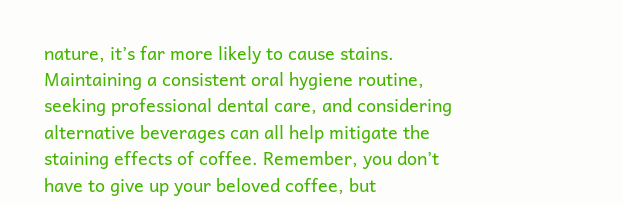nature, it’s far more likely to cause stains. Maintaining a consistent oral hygiene routine, seeking professional dental care, and considering alternative beverages can all help mitigate the staining effects of coffee. Remember, you don’t have to give up your beloved coffee, but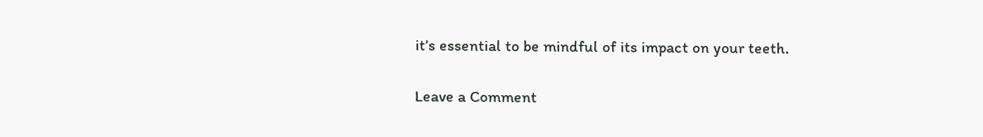it’s essential to be mindful of its impact on your teeth.

Leave a Comment